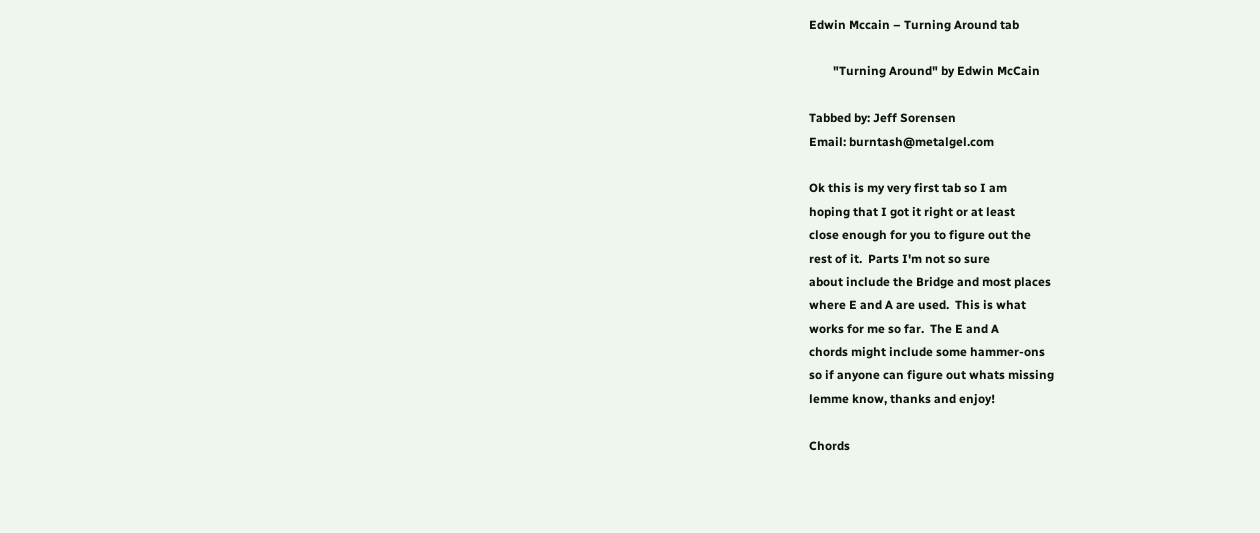Edwin Mccain – Turning Around tab

        "Turning Around" by Edwin McCain

Tabbed by: Jeff Sorensen
Email: burntash@metalgel.com

Ok this is my very first tab so I am
hoping that I got it right or at least
close enough for you to figure out the
rest of it.  Parts I'm not so sure
about include the Bridge and most places
where E and A are used.  This is what
works for me so far.  The E and A
chords might include some hammer-ons
so if anyone can figure out whats missing
lemme know, thanks and enjoy!

Chords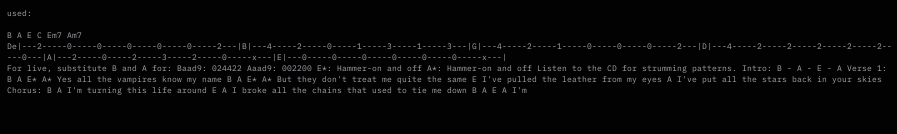used:

B A E C Em7 Am7 De|---2-----0-----0-----0-----0-----0-----2---|B|---4-----2-----0-----1-----3-----1-----3---|G|---4-----2-----1-----0-----0-----0-----2---|D|---4-----2-----2-----2-----2-----2-----0---|A|---2-----0-----2-----3-----2-----0-----x---|E|---0-----0-----0-----0-----0-----0-----x---|
For live, substitute B and A for: Baad9: 024422 Aaad9: 002200 E*: Hammer-on and off A*: Hammer-on and off Listen to the CD for strumming patterns. Intro: B - A - E - A Verse 1: B A E* A* Yes all the vampires know my name B A E* A* But they don't treat me quite the same E I've pulled the leather from my eyes A I've put all the stars back in your skies Chorus: B A I'm turning this life around E A I broke all the chains that used to tie me down B A E A I'm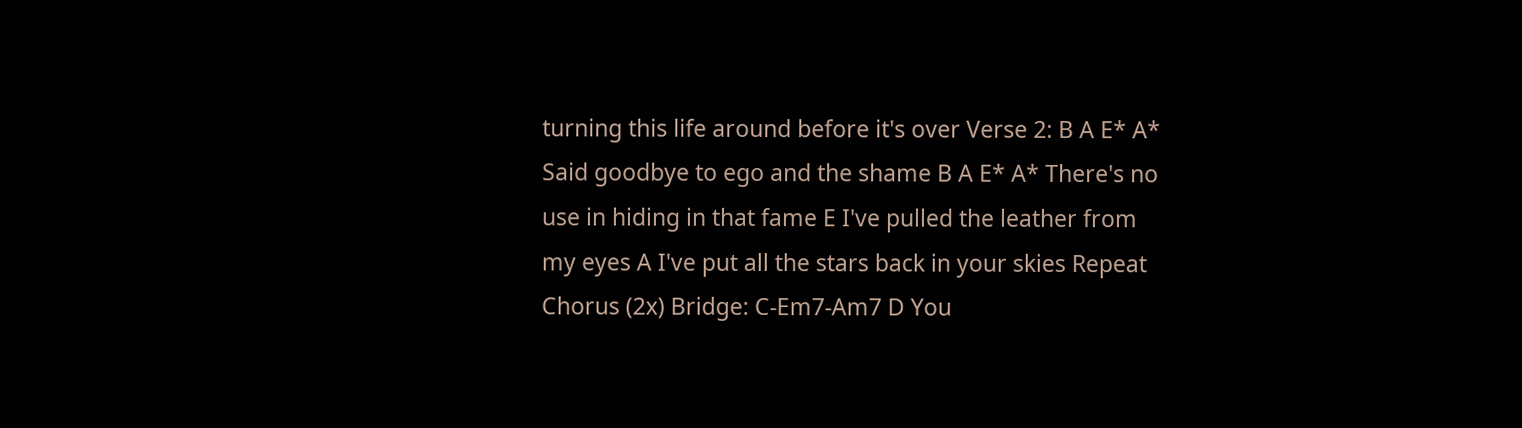turning this life around before it's over Verse 2: B A E* A* Said goodbye to ego and the shame B A E* A* There's no use in hiding in that fame E I've pulled the leather from my eyes A I've put all the stars back in your skies Repeat Chorus (2x) Bridge: C-Em7-Am7 D You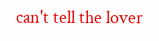can't tell the lover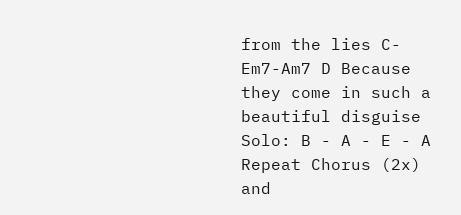from the lies C-Em7-Am7 D Because they come in such a beautiful disguise Solo: B - A - E - A Repeat Chorus (2x) and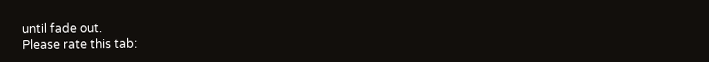until fade out.
Please rate this tab: